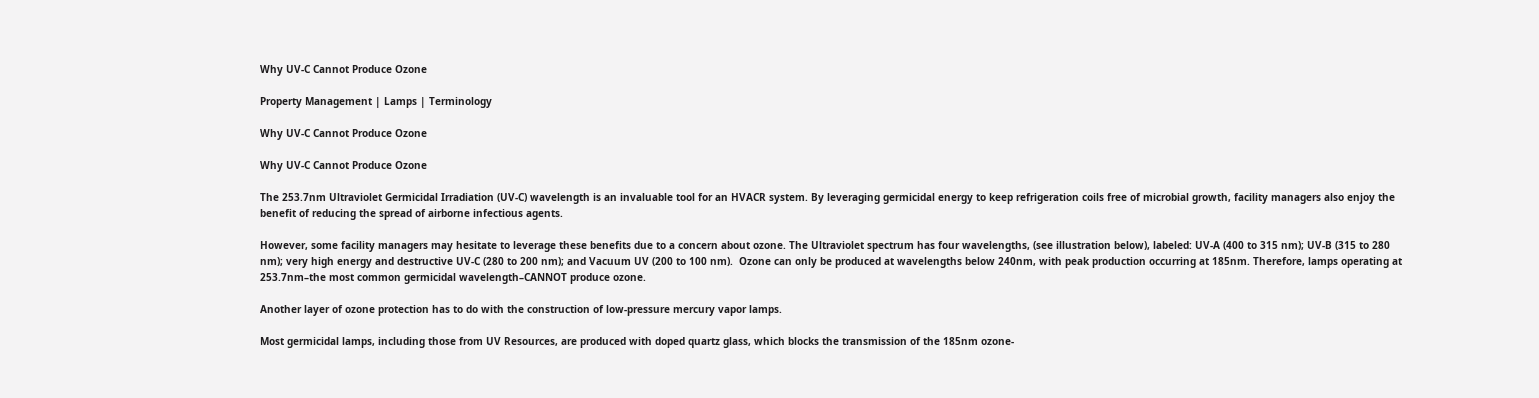Why UV-C Cannot Produce Ozone

Property Management | Lamps | Terminology

Why UV-C Cannot Produce Ozone

Why UV-C Cannot Produce Ozone

The 253.7nm Ultraviolet Germicidal Irradiation (UV-C) wavelength is an invaluable tool for an HVACR system. By leveraging germicidal energy to keep refrigeration coils free of microbial growth, facility managers also enjoy the benefit of reducing the spread of airborne infectious agents.

However, some facility managers may hesitate to leverage these benefits due to a concern about ozone. The Ultraviolet spectrum has four wavelengths, (see illustration below), labeled: UV-A (400 to 315 nm); UV-B (315 to 280 nm); very high energy and destructive UV-C (280 to 200 nm); and Vacuum UV (200 to 100 nm).  Ozone can only be produced at wavelengths below 240nm, with peak production occurring at 185nm. Therefore, lamps operating at 253.7nm–the most common germicidal wavelength–CANNOT produce ozone.

Another layer of ozone protection has to do with the construction of low-pressure mercury vapor lamps.

Most germicidal lamps, including those from UV Resources, are produced with doped quartz glass, which blocks the transmission of the 185nm ozone-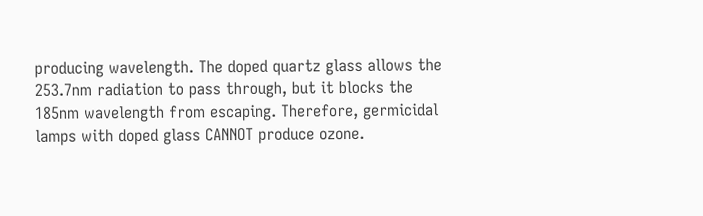producing wavelength. The doped quartz glass allows the 253.7nm radiation to pass through, but it blocks the 185nm wavelength from escaping. Therefore, germicidal lamps with doped glass CANNOT produce ozone.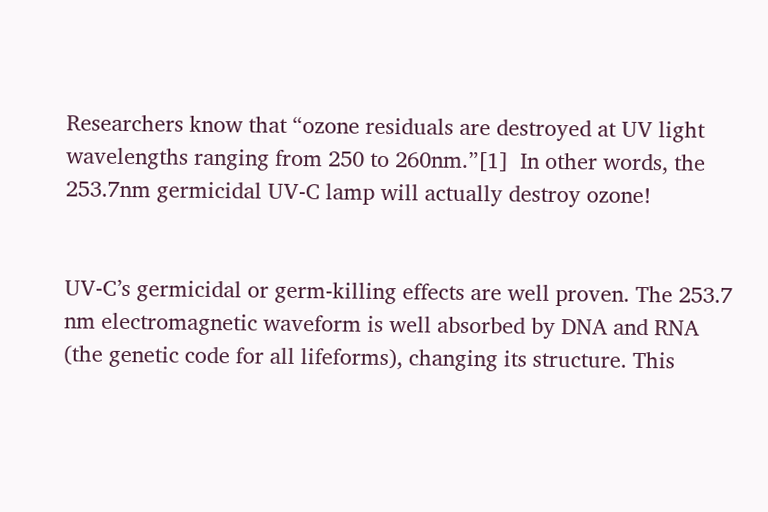Researchers know that “ozone residuals are destroyed at UV light wavelengths ranging from 250 to 260nm.”[1]  In other words, the 253.7nm germicidal UV-C lamp will actually destroy ozone!


UV-C’s germicidal or germ-killing effects are well proven. The 253.7 nm electromagnetic waveform is well absorbed by DNA and RNA (the genetic code for all lifeforms), changing its structure. This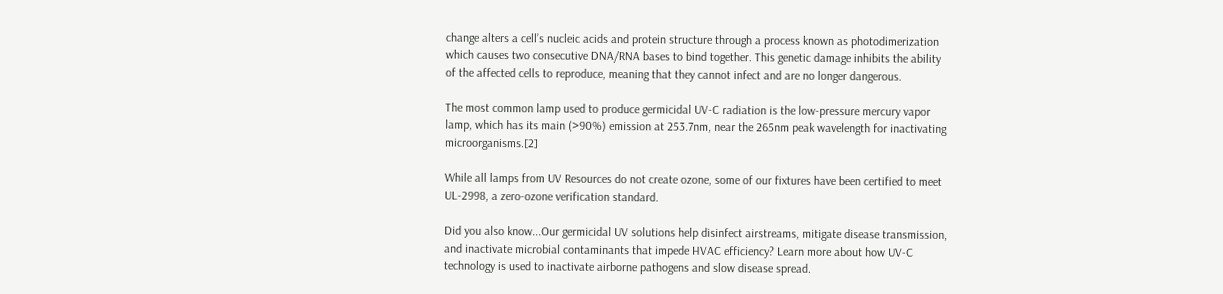change alters a cell’s nucleic acids and protein structure through a process known as photodimerization which causes two consecutive DNA/RNA bases to bind together. This genetic damage inhibits the ability of the affected cells to reproduce, meaning that they cannot infect and are no longer dangerous.

The most common lamp used to produce germicidal UV-C radiation is the low-pressure mercury vapor lamp, which has its main (>90%) emission at 253.7nm, near the 265nm peak wavelength for inactivating microorganisms.[2]

While all lamps from UV Resources do not create ozone, some of our fixtures have been certified to meet UL-2998, a zero-ozone verification standard.

Did you also know...Our germicidal UV solutions help disinfect airstreams, mitigate disease transmission, and inactivate microbial contaminants that impede HVAC efficiency? Learn more about how UV-C technology is used to inactivate airborne pathogens and slow disease spread.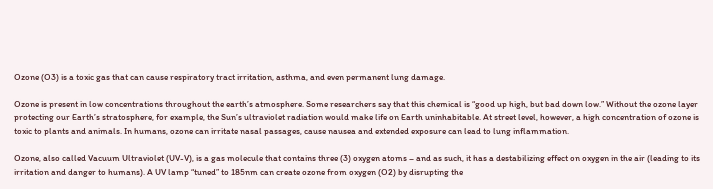Ozone (O3) is a toxic gas that can cause respiratory tract irritation, asthma, and even permanent lung damage.

Ozone is present in low concentrations throughout the earth’s atmosphere. Some researchers say that this chemical is “good up high, but bad down low.” Without the ozone layer protecting our Earth’s stratosphere, for example, the Sun’s ultraviolet radiation would make life on Earth uninhabitable. At street level, however, a high concentration of ozone is toxic to plants and animals. In humans, ozone can irritate nasal passages, cause nausea and extended exposure can lead to lung inflammation.

Ozone, also called Vacuum Ultraviolet (UV-V), is a gas molecule that contains three (3) oxygen atoms – and as such, it has a destabilizing effect on oxygen in the air (leading to its irritation and danger to humans). A UV lamp “tuned” to 185nm can create ozone from oxygen (O2) by disrupting the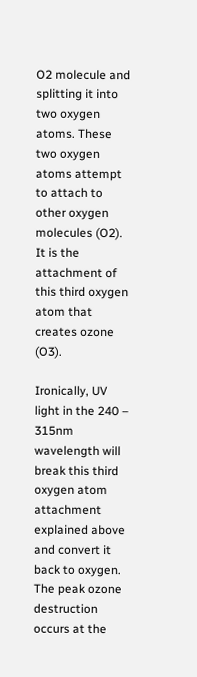O2 molecule and splitting it into two oxygen atoms. These two oxygen atoms attempt to attach to other oxygen molecules (O2). It is the attachment of this third oxygen atom that creates ozone (O3).

Ironically, UV light in the 240 – 315nm wavelength will break this third oxygen atom attachment explained above and convert it back to oxygen. The peak ozone destruction occurs at the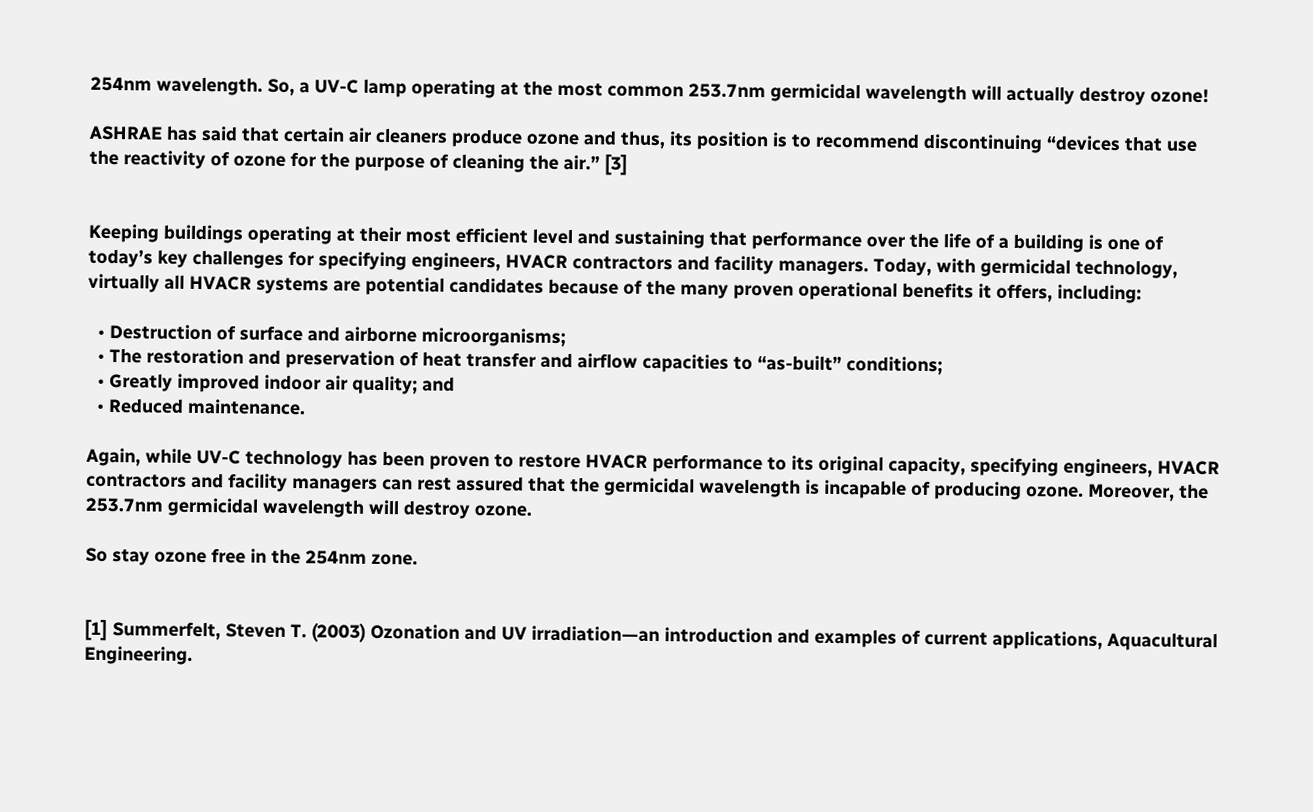254nm wavelength. So, a UV-C lamp operating at the most common 253.7nm germicidal wavelength will actually destroy ozone!

ASHRAE has said that certain air cleaners produce ozone and thus, its position is to recommend discontinuing “devices that use the reactivity of ozone for the purpose of cleaning the air.” [3]


Keeping buildings operating at their most efficient level and sustaining that performance over the life of a building is one of today’s key challenges for specifying engineers, HVACR contractors and facility managers. Today, with germicidal technology, virtually all HVACR systems are potential candidates because of the many proven operational benefits it offers, including:

  • Destruction of surface and airborne microorganisms;
  • The restoration and preservation of heat transfer and airflow capacities to “as-built” conditions;
  • Greatly improved indoor air quality; and
  • Reduced maintenance.

Again, while UV-C technology has been proven to restore HVACR performance to its original capacity, specifying engineers, HVACR contractors and facility managers can rest assured that the germicidal wavelength is incapable of producing ozone. Moreover, the 253.7nm germicidal wavelength will destroy ozone.

So stay ozone free in the 254nm zone.


[1] Summerfelt, Steven T. (2003) Ozonation and UV irradiation—an introduction and examples of current applications, Aquacultural Engineering.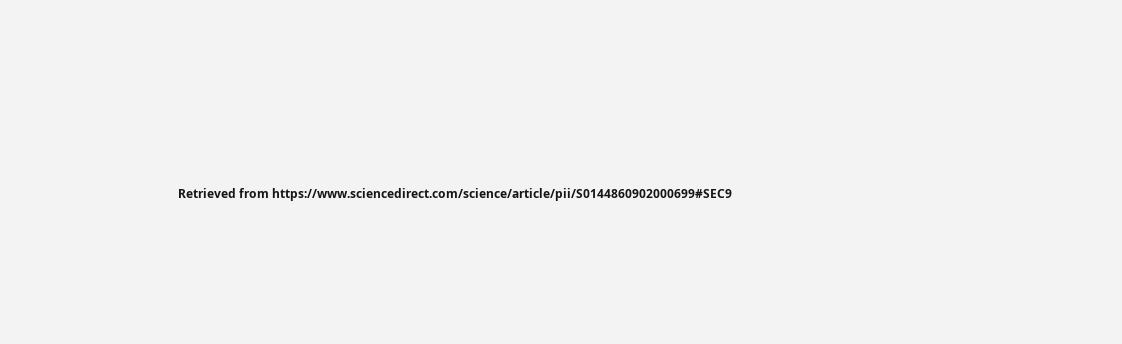Retrieved from https://www.sciencedirect.com/science/article/pii/S0144860902000699#SEC9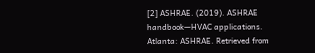[2] ASHRAE. (2019). ASHRAE handbook—HVAC applications. Atlanta: ASHRAE. Retrieved from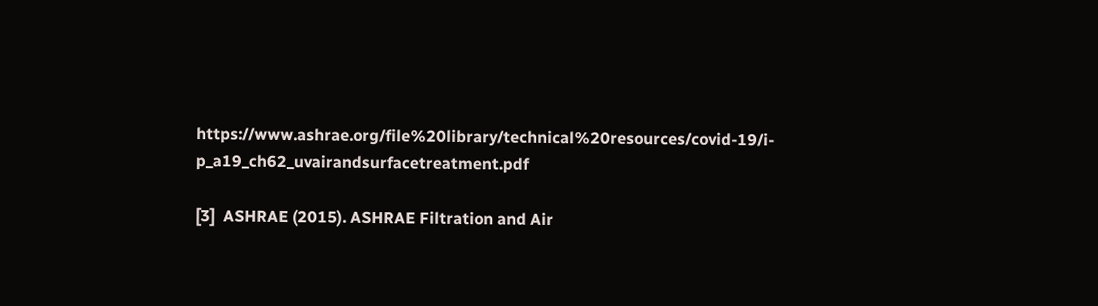https://www.ashrae.org/file%20library/technical%20resources/covid-19/i-p_a19_ch62_uvairandsurfacetreatment.pdf

[3]  ASHRAE (2015). ASHRAE Filtration and Air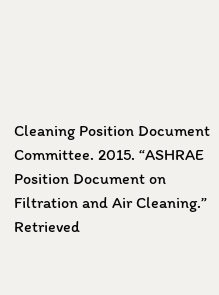Cleaning Position Document Committee. 2015. “ASHRAE Position Document on Filtration and Air Cleaning.” Retrieved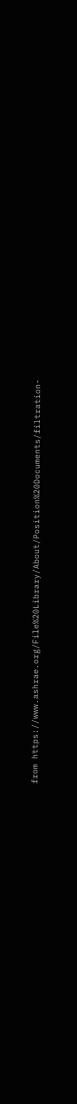from https://www.ashrae.org/File%20Library/About/Position%20Documents/filtration-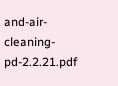and-air-cleaning-pd-2.2.21.pdf